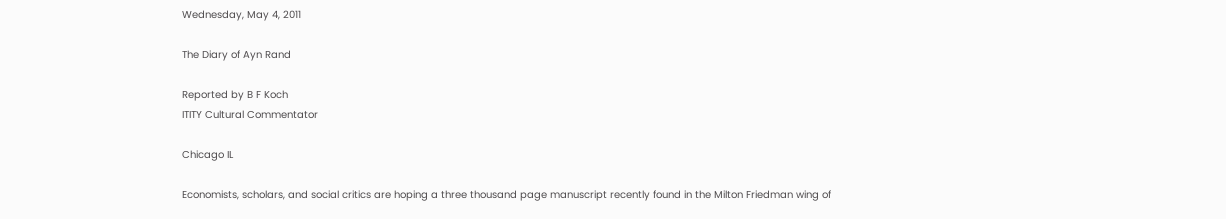Wednesday, May 4, 2011

The Diary of Ayn Rand

Reported by B F Koch
ITITY Cultural Commentator

Chicago IL

Economists, scholars, and social critics are hoping a three thousand page manuscript recently found in the Milton Friedman wing of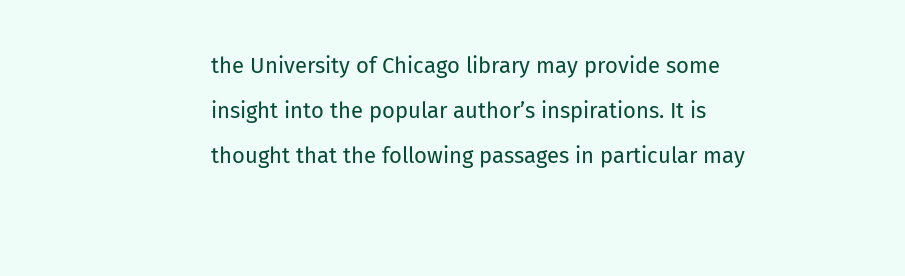the University of Chicago library may provide some insight into the popular author’s inspirations. It is thought that the following passages in particular may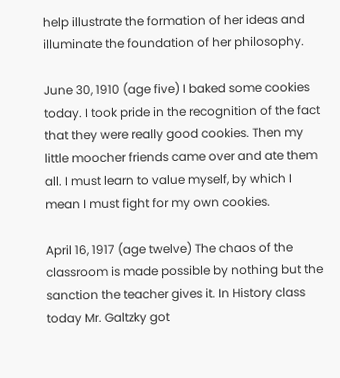help illustrate the formation of her ideas and illuminate the foundation of her philosophy.

June 30, 1910 (age five) I baked some cookies today. I took pride in the recognition of the fact that they were really good cookies. Then my little moocher friends came over and ate them all. I must learn to value myself, by which I mean I must fight for my own cookies.

April 16, 1917 (age twelve) The chaos of the classroom is made possible by nothing but the sanction the teacher gives it. In History class today Mr. Galtzky got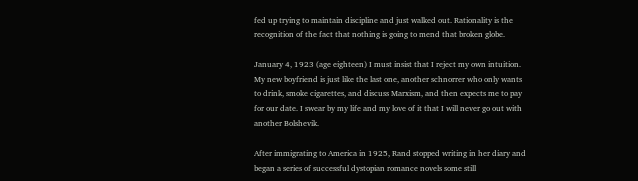fed up trying to maintain discipline and just walked out. Rationality is the recognition of the fact that nothing is going to mend that broken globe.

January 4, 1923 (age eighteen) I must insist that I reject my own intuition. My new boyfriend is just like the last one, another schnorrer who only wants to drink, smoke cigarettes, and discuss Marxism, and then expects me to pay for our date. I swear by my life and my love of it that I will never go out with another Bolshevik.

After immigrating to America in 1925, Rand stopped writing in her diary and began a series of successful dystopian romance novels some still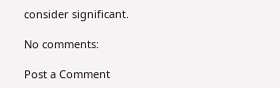consider significant.

No comments:

Post a Comment